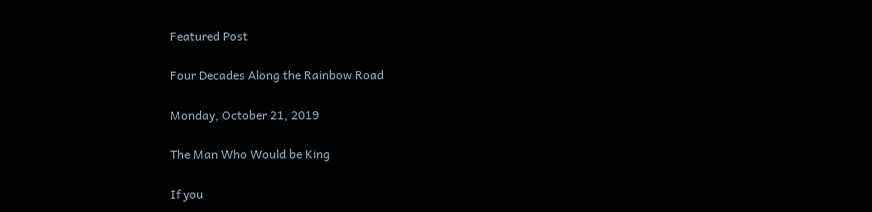Featured Post

Four Decades Along the Rainbow Road

Monday, October 21, 2019

The Man Who Would be King

If you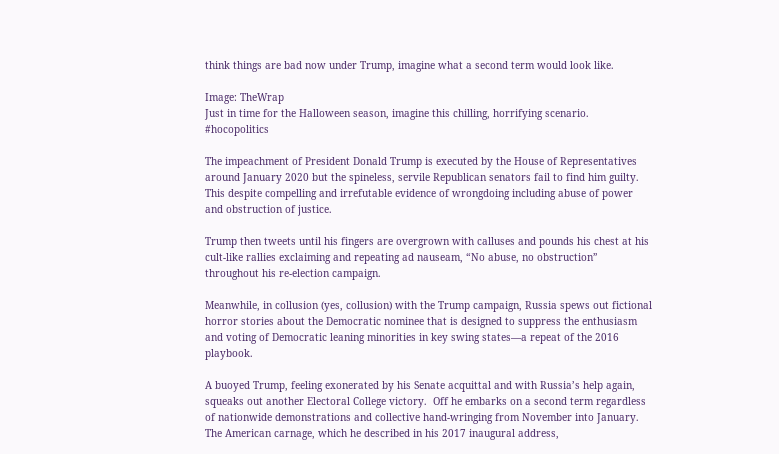think things are bad now under Trump, imagine what a second term would look like.

Image: TheWrap
Just in time for the Halloween season, imagine this chilling, horrifying scenario. #hocopolitics

The impeachment of President Donald Trump is executed by the House of Representatives around January 2020 but the spineless, servile Republican senators fail to find him guilty. This despite compelling and irrefutable evidence of wrongdoing including abuse of power and obstruction of justice.

Trump then tweets until his fingers are overgrown with calluses and pounds his chest at his cult-like rallies exclaiming and repeating ad nauseam, “No abuse, no obstruction” throughout his re-election campaign.

Meanwhile, in collusion (yes, collusion) with the Trump campaign, Russia spews out fictional horror stories about the Democratic nominee that is designed to suppress the enthusiasm and voting of Democratic leaning minorities in key swing states—a repeat of the 2016 playbook.

A buoyed Trump, feeling exonerated by his Senate acquittal and with Russia’s help again, squeaks out another Electoral College victory.  Off he embarks on a second term regardless of nationwide demonstrations and collective hand-wringing from November into January. The American carnage, which he described in his 2017 inaugural address,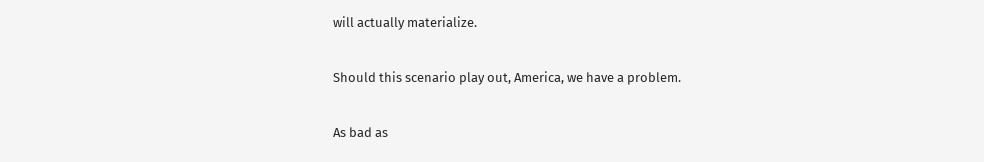will actually materialize.

Should this scenario play out, America, we have a problem.

As bad as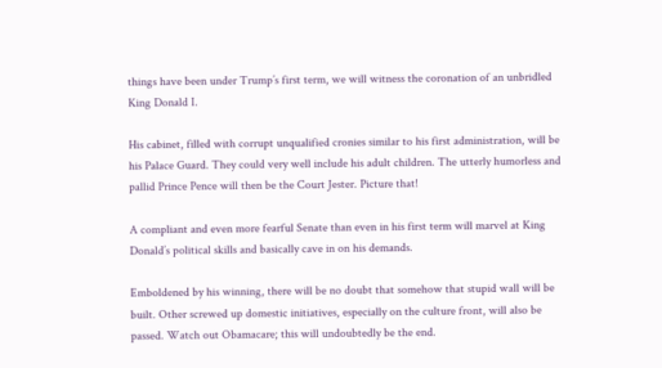things have been under Trump’s first term, we will witness the coronation of an unbridled King Donald I.

His cabinet, filled with corrupt unqualified cronies similar to his first administration, will be his Palace Guard. They could very well include his adult children. The utterly humorless and pallid Prince Pence will then be the Court Jester. Picture that!

A compliant and even more fearful Senate than even in his first term will marvel at King Donald’s political skills and basically cave in on his demands.

Emboldened by his winning, there will be no doubt that somehow that stupid wall will be built. Other screwed up domestic initiatives, especially on the culture front, will also be passed. Watch out Obamacare; this will undoubtedly be the end.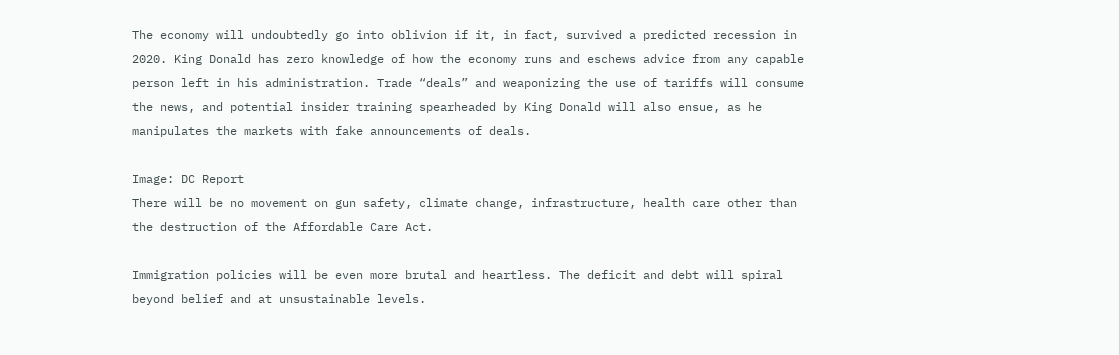The economy will undoubtedly go into oblivion if it, in fact, survived a predicted recession in 2020. King Donald has zero knowledge of how the economy runs and eschews advice from any capable person left in his administration. Trade “deals” and weaponizing the use of tariffs will consume the news, and potential insider training spearheaded by King Donald will also ensue, as he manipulates the markets with fake announcements of deals.

Image: DC Report
There will be no movement on gun safety, climate change, infrastructure, health care other than the destruction of the Affordable Care Act.

Immigration policies will be even more brutal and heartless. The deficit and debt will spiral beyond belief and at unsustainable levels.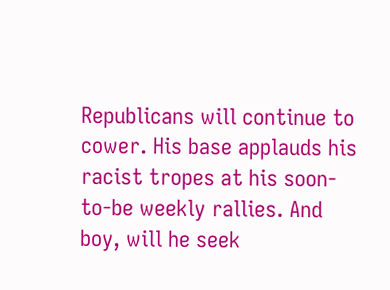Republicans will continue to cower. His base applauds his racist tropes at his soon-to-be weekly rallies. And boy, will he seek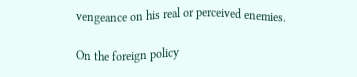vengeance on his real or perceived enemies.

On the foreign policy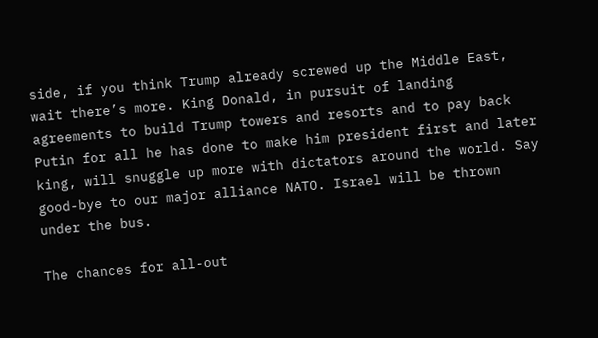side, if you think Trump already screwed up the Middle East, wait there’s more. King Donald, in pursuit of landing agreements to build Trump towers and resorts and to pay back Putin for all he has done to make him president first and later king, will snuggle up more with dictators around the world. Say good-bye to our major alliance NATO. Israel will be thrown under the bus.

The chances for all-out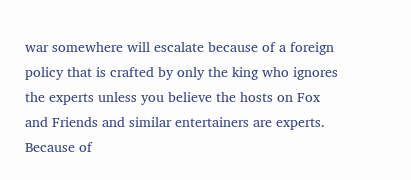war somewhere will escalate because of a foreign policy that is crafted by only the king who ignores the experts unless you believe the hosts on Fox and Friends and similar entertainers are experts. Because of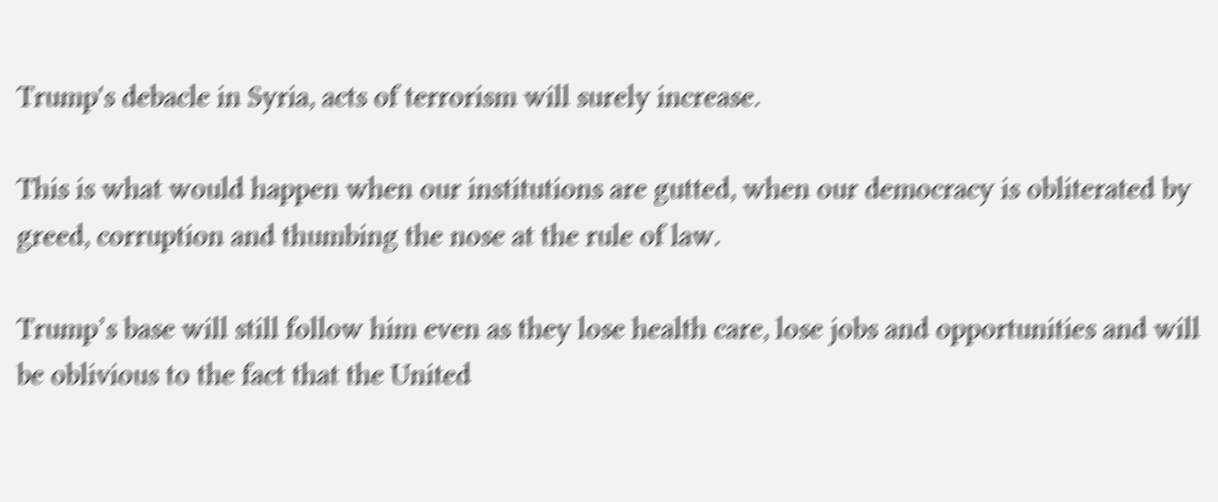Trump's debacle in Syria, acts of terrorism will surely increase.

This is what would happen when our institutions are gutted, when our democracy is obliterated by greed, corruption and thumbing the nose at the rule of law.

Trump’s base will still follow him even as they lose health care, lose jobs and opportunities and will be oblivious to the fact that the United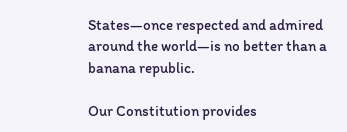States—once respected and admired around the world—is no better than a banana republic.

Our Constitution provides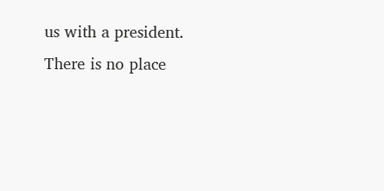us with a president. There is no place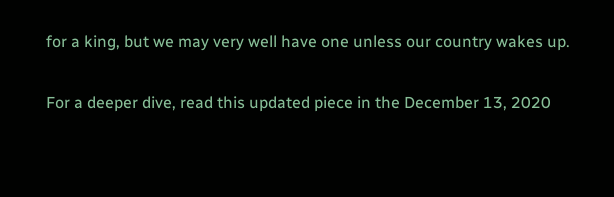for a king, but we may very well have one unless our country wakes up.

For a deeper dive, read this updated piece in the December 13, 2020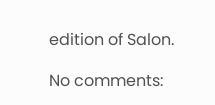edition of Salon.

No comments: